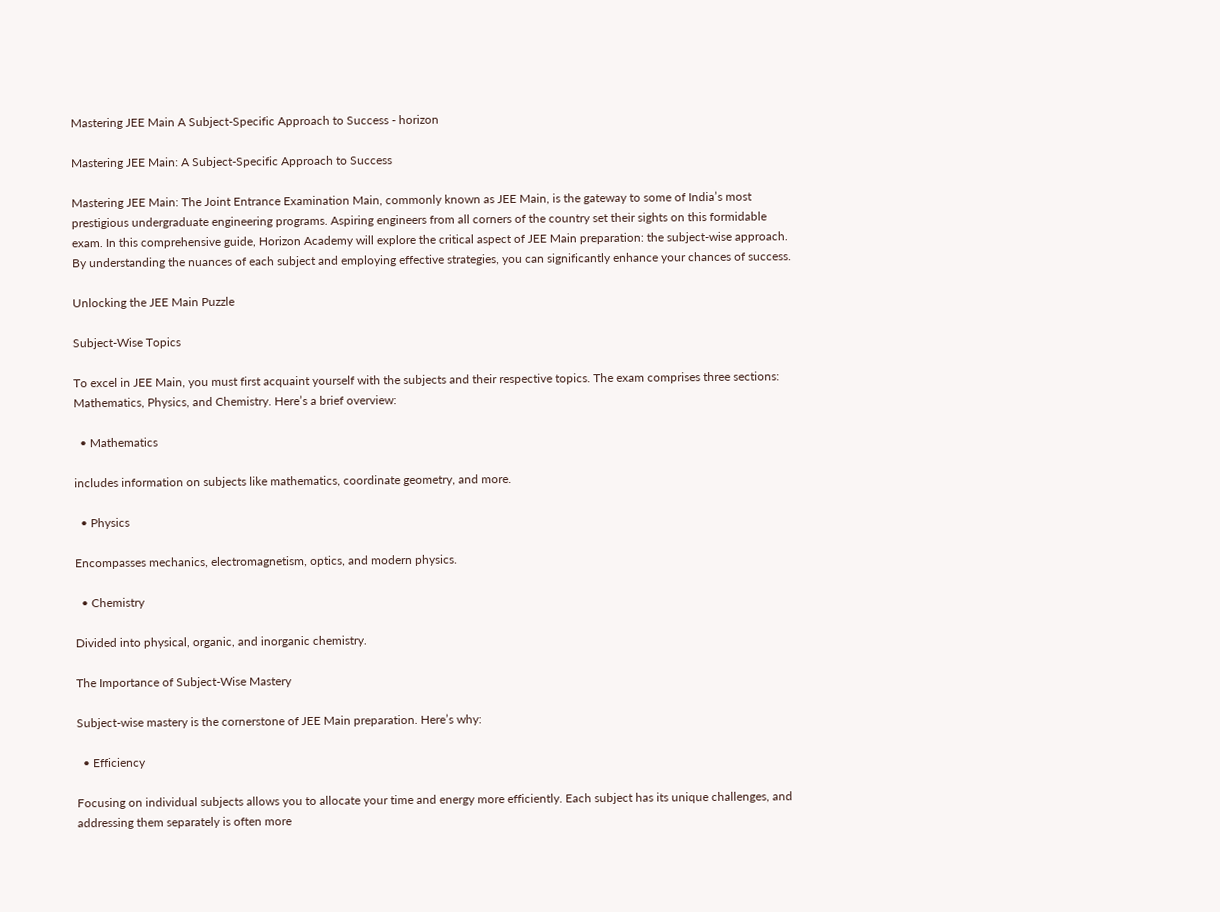Mastering JEE Main A Subject-Specific Approach to Success - horizon

Mastering JEE Main: A Subject-Specific Approach to Success

Mastering JEE Main: The Joint Entrance Examination Main, commonly known as JEE Main, is the gateway to some of India’s most prestigious undergraduate engineering programs. Aspiring engineers from all corners of the country set their sights on this formidable exam. In this comprehensive guide, Horizon Academy will explore the critical aspect of JEE Main preparation: the subject-wise approach. By understanding the nuances of each subject and employing effective strategies, you can significantly enhance your chances of success.

Unlocking the JEE Main Puzzle

Subject-Wise Topics

To excel in JEE Main, you must first acquaint yourself with the subjects and their respective topics. The exam comprises three sections: Mathematics, Physics, and Chemistry. Here’s a brief overview:

  • Mathematics

includes information on subjects like mathematics, coordinate geometry, and more.

  • Physics

Encompasses mechanics, electromagnetism, optics, and modern physics.

  • Chemistry

Divided into physical, organic, and inorganic chemistry.

The Importance of Subject-Wise Mastery

Subject-wise mastery is the cornerstone of JEE Main preparation. Here’s why:

  • Efficiency

Focusing on individual subjects allows you to allocate your time and energy more efficiently. Each subject has its unique challenges, and addressing them separately is often more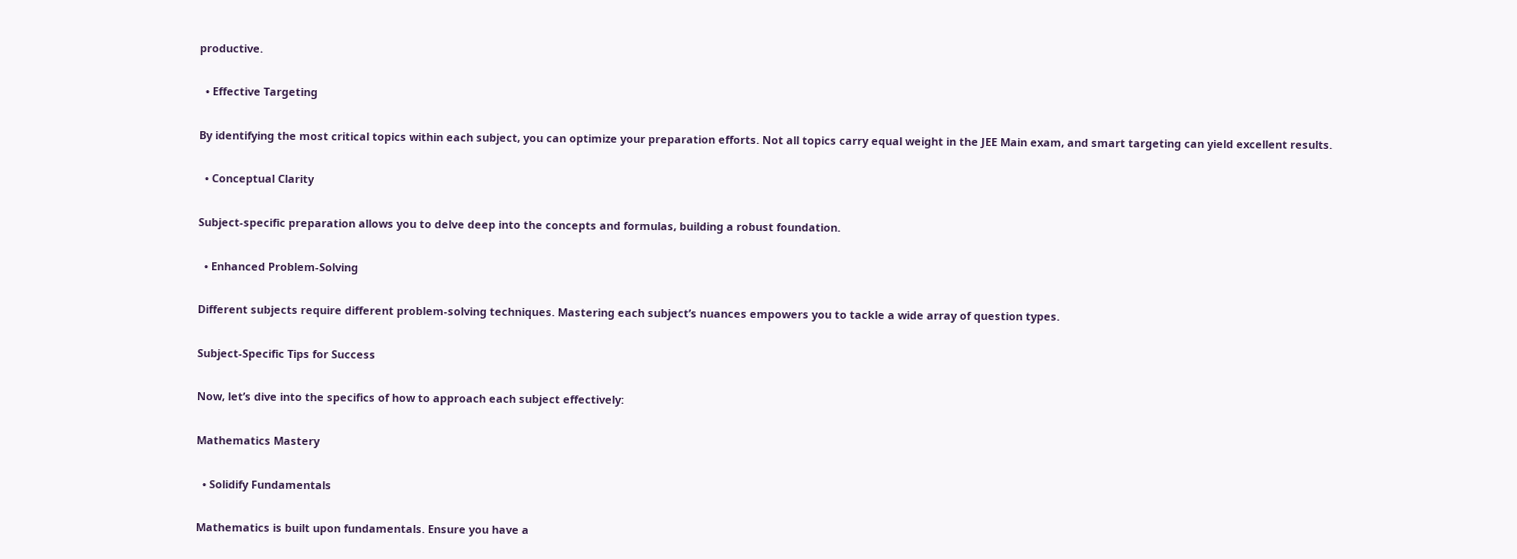productive.

  • Effective Targeting

By identifying the most critical topics within each subject, you can optimize your preparation efforts. Not all topics carry equal weight in the JEE Main exam, and smart targeting can yield excellent results.

  • Conceptual Clarity

Subject-specific preparation allows you to delve deep into the concepts and formulas, building a robust foundation.

  • Enhanced Problem-Solving

Different subjects require different problem-solving techniques. Mastering each subject’s nuances empowers you to tackle a wide array of question types.

Subject-Specific Tips for Success

Now, let’s dive into the specifics of how to approach each subject effectively:

Mathematics Mastery

  • Solidify Fundamentals

Mathematics is built upon fundamentals. Ensure you have a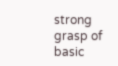strong grasp of basic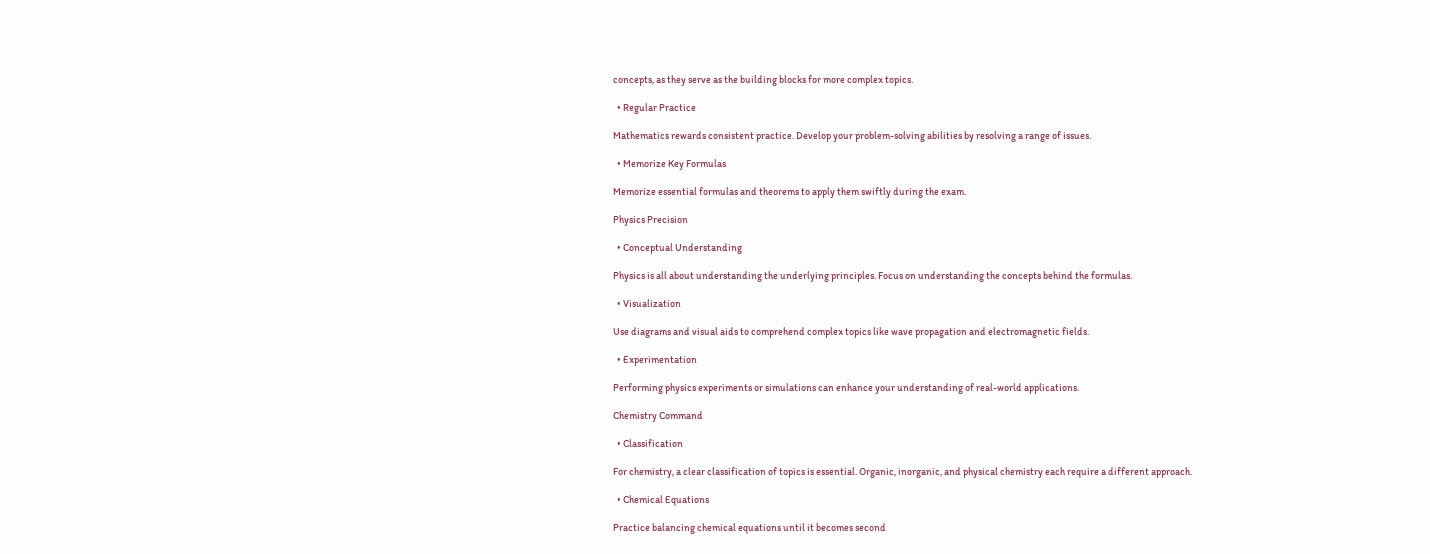concepts, as they serve as the building blocks for more complex topics.

  • Regular Practice

Mathematics rewards consistent practice. Develop your problem-solving abilities by resolving a range of issues.

  • Memorize Key Formulas

Memorize essential formulas and theorems to apply them swiftly during the exam.

Physics Precision

  • Conceptual Understanding

Physics is all about understanding the underlying principles. Focus on understanding the concepts behind the formulas.

  • Visualization

Use diagrams and visual aids to comprehend complex topics like wave propagation and electromagnetic fields.

  • Experimentation

Performing physics experiments or simulations can enhance your understanding of real-world applications.

Chemistry Command

  • Classification

For chemistry, a clear classification of topics is essential. Organic, inorganic, and physical chemistry each require a different approach.

  • Chemical Equations

Practice balancing chemical equations until it becomes second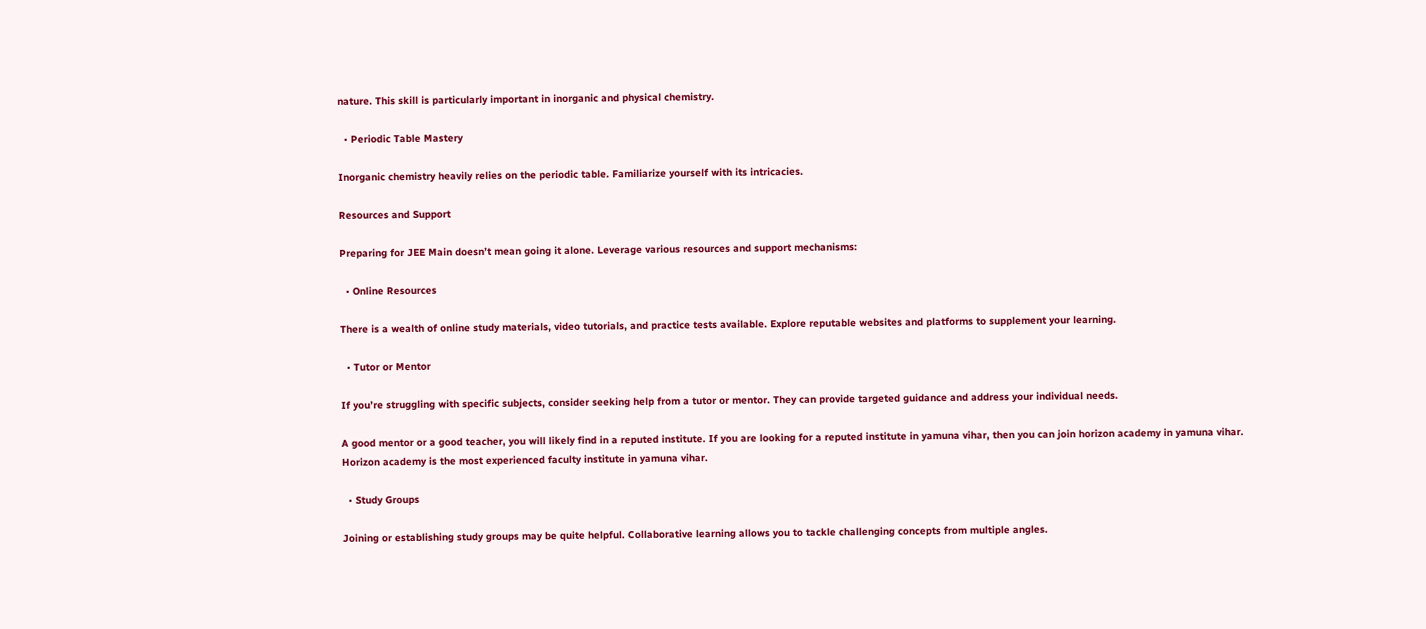nature. This skill is particularly important in inorganic and physical chemistry.

  • Periodic Table Mastery

Inorganic chemistry heavily relies on the periodic table. Familiarize yourself with its intricacies.

Resources and Support

Preparing for JEE Main doesn’t mean going it alone. Leverage various resources and support mechanisms:

  • Online Resources

There is a wealth of online study materials, video tutorials, and practice tests available. Explore reputable websites and platforms to supplement your learning.

  • Tutor or Mentor

If you’re struggling with specific subjects, consider seeking help from a tutor or mentor. They can provide targeted guidance and address your individual needs.

A good mentor or a good teacher, you will likely find in a reputed institute. If you are looking for a reputed institute in yamuna vihar, then you can join horizon academy in yamuna vihar. Horizon academy is the most experienced faculty institute in yamuna vihar.

  • Study Groups

Joining or establishing study groups may be quite helpful. Collaborative learning allows you to tackle challenging concepts from multiple angles.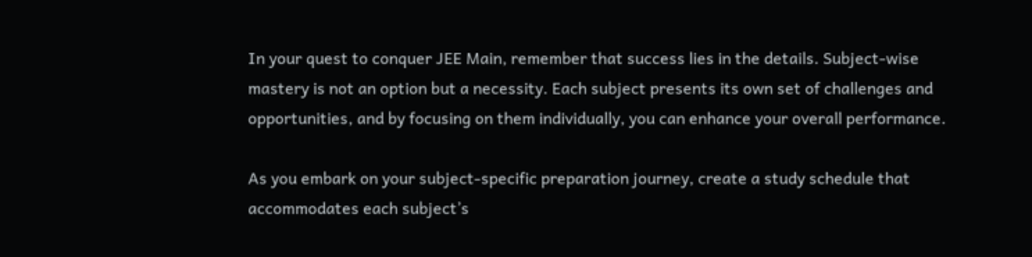In your quest to conquer JEE Main, remember that success lies in the details. Subject-wise mastery is not an option but a necessity. Each subject presents its own set of challenges and opportunities, and by focusing on them individually, you can enhance your overall performance.

As you embark on your subject-specific preparation journey, create a study schedule that accommodates each subject’s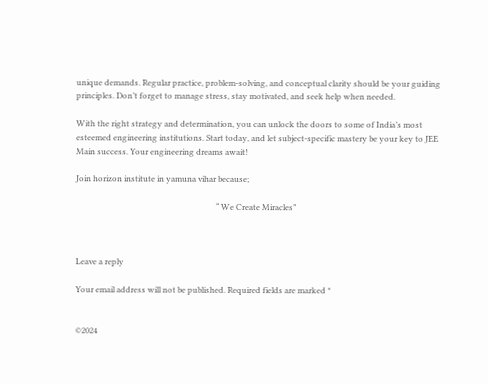unique demands. Regular practice, problem-solving, and conceptual clarity should be your guiding principles. Don’t forget to manage stress, stay motivated, and seek help when needed.

With the right strategy and determination, you can unlock the doors to some of India’s most esteemed engineering institutions. Start today, and let subject-specific mastery be your key to JEE Main success. Your engineering dreams await!

Join horizon institute in yamuna vihar because;

                                                                      “ We Create Miracles”



Leave a reply

Your email address will not be published. Required fields are marked *


©2024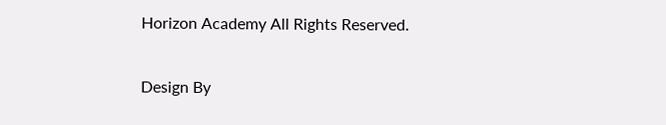Horizon Academy All Rights Reserved.

Design By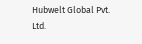Hubwelt Global Pvt. Ltd.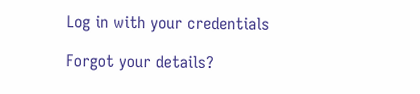Log in with your credentials

Forgot your details?